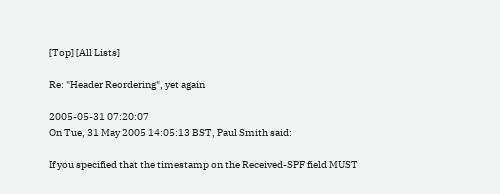[Top] [All Lists]

Re: "Header Reordering", yet again

2005-05-31 07:20:07
On Tue, 31 May 2005 14:05:13 BST, Paul Smith said:

If you specified that the timestamp on the Received-SPF field MUST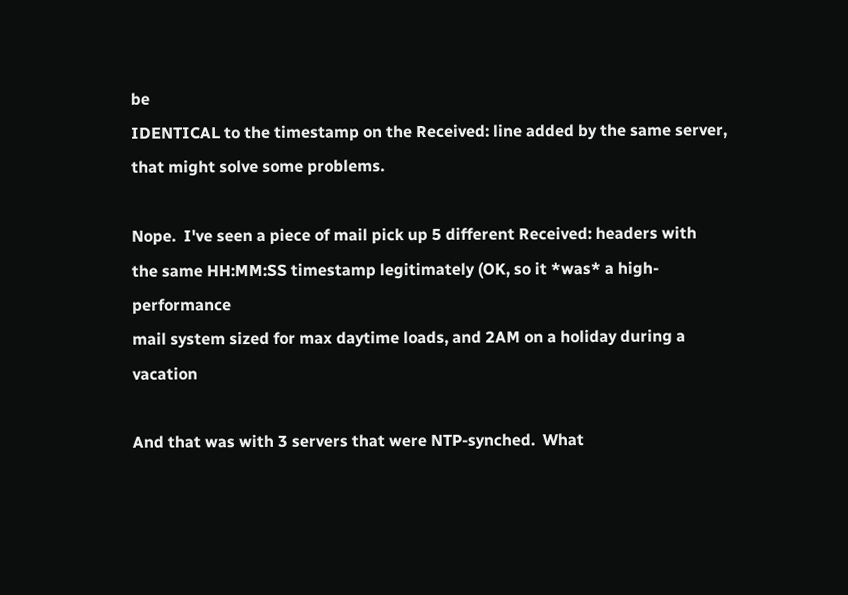be
IDENTICAL to the timestamp on the Received: line added by the same server,
that might solve some problems.

Nope.  I've seen a piece of mail pick up 5 different Received: headers with
the same HH:MM:SS timestamp legitimately (OK, so it *was* a high-performance
mail system sized for max daytime loads, and 2AM on a holiday during a vacation

And that was with 3 servers that were NTP-synched.  What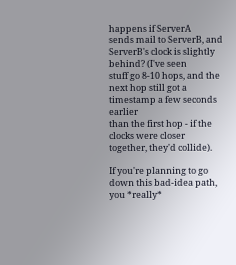happens if ServerA
sends mail to ServerB, and ServerB's clock is slightly behind? (I've seen
stuff go 8-10 hops, and the next hop still got a timestamp a few seconds earlier
than the first hop - if the clocks were closer together, they'd collide).

If you're planning to go down this bad-idea path, you *really*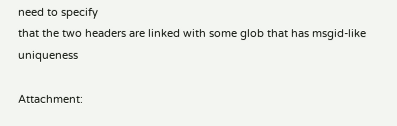need to specify
that the two headers are linked with some glob that has msgid-like uniqueness

Attachment: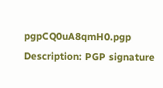pgpCQ0uA8qmH0.pgp
Description: PGP signature